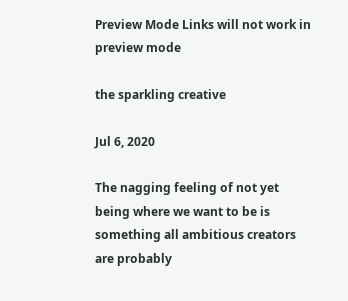Preview Mode Links will not work in preview mode

the sparkling creative

Jul 6, 2020

The nagging feeling of not yet being where we want to be is something all ambitious creators are probably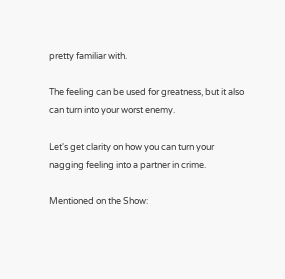pretty familiar with.

The feeling can be used for greatness, but it also can turn into your worst enemy.

Let's get clarity on how you can turn your nagging feeling into a partner in crime.

Mentioned on the Show: